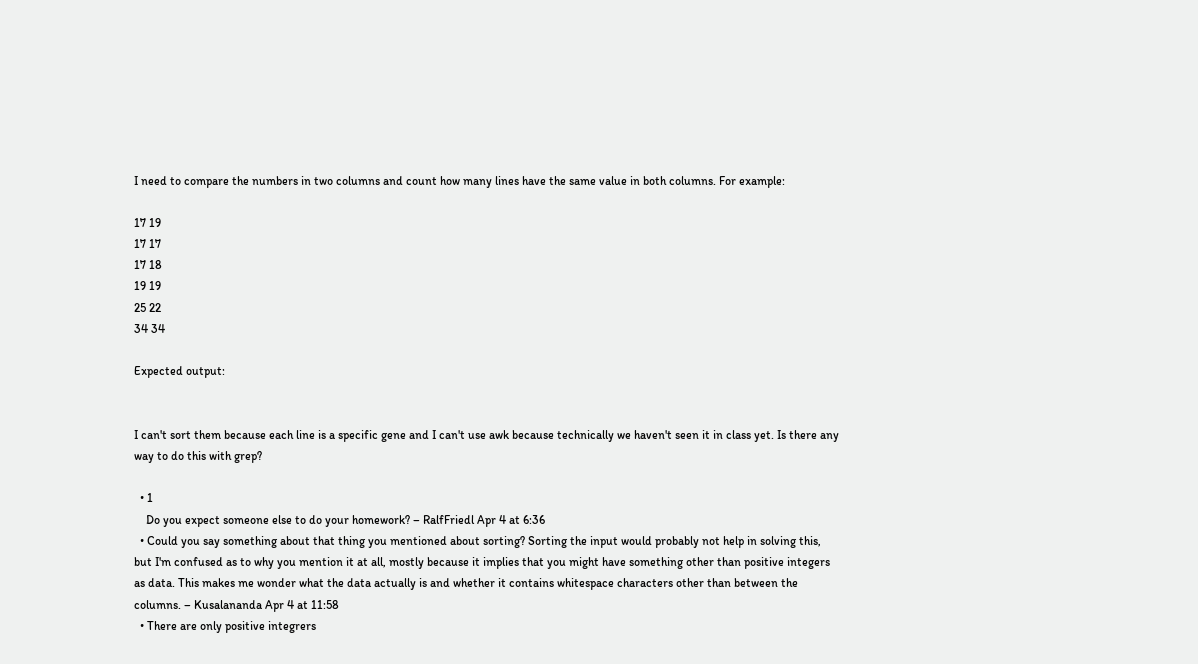I need to compare the numbers in two columns and count how many lines have the same value in both columns. For example:

17 19
17 17
17 18
19 19
25 22
34 34

Expected output:


I can't sort them because each line is a specific gene and I can't use awk because technically we haven't seen it in class yet. Is there any way to do this with grep?

  • 1
    Do you expect someone else to do your homework? – RalfFriedl Apr 4 at 6:36
  • Could you say something about that thing you mentioned about sorting? Sorting the input would probably not help in solving this, but I'm confused as to why you mention it at all, mostly because it implies that you might have something other than positive integers as data. This makes me wonder what the data actually is and whether it contains whitespace characters other than between the columns. – Kusalananda Apr 4 at 11:58
  • There are only positive integrers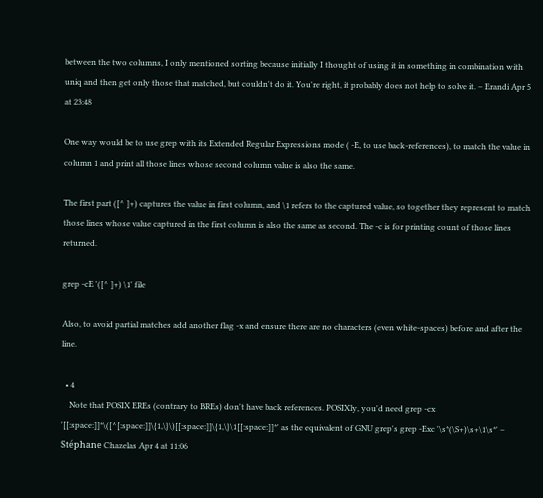between the two columns, I only mentioned sorting because initially I thought of using it in something in combination with uniq and then get only those that matched, but couldn't do it. You're right, it probably does not help to solve it. – Erandi Apr 5 at 23:48

One way would be to use grep with its Extended Regular Expressions mode ( -E, to use back-references), to match the value in column 1 and print all those lines whose second column value is also the same.

The first part ([^ ]+) captures the value in first column, and \1 refers to the captured value, so together they represent to match those lines whose value captured in the first column is also the same as second. The -c is for printing count of those lines returned.

grep -cE '([^ ]+) \1' file

Also, to avoid partial matches add another flag -x and ensure there are no characters (even white-spaces) before and after the line.

  • 4
    Note that POSIX EREs (contrary to BREs) don't have back references. POSIXly, you'd need grep -cx '[[:space:]]*\([^[:space:]]\{1,\}\)[[:space:]]\{1,\}\1[[:space:]]*' as the equivalent of GNU grep's grep -Exc '\s*(\S+)\s+\1\s*' – Stéphane Chazelas Apr 4 at 11:06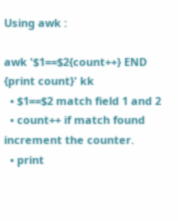Using awk :

awk '$1==$2{count++} END {print count}' kk
  • $1==$2 match field 1 and 2
  • count++ if match found increment the counter.
  • print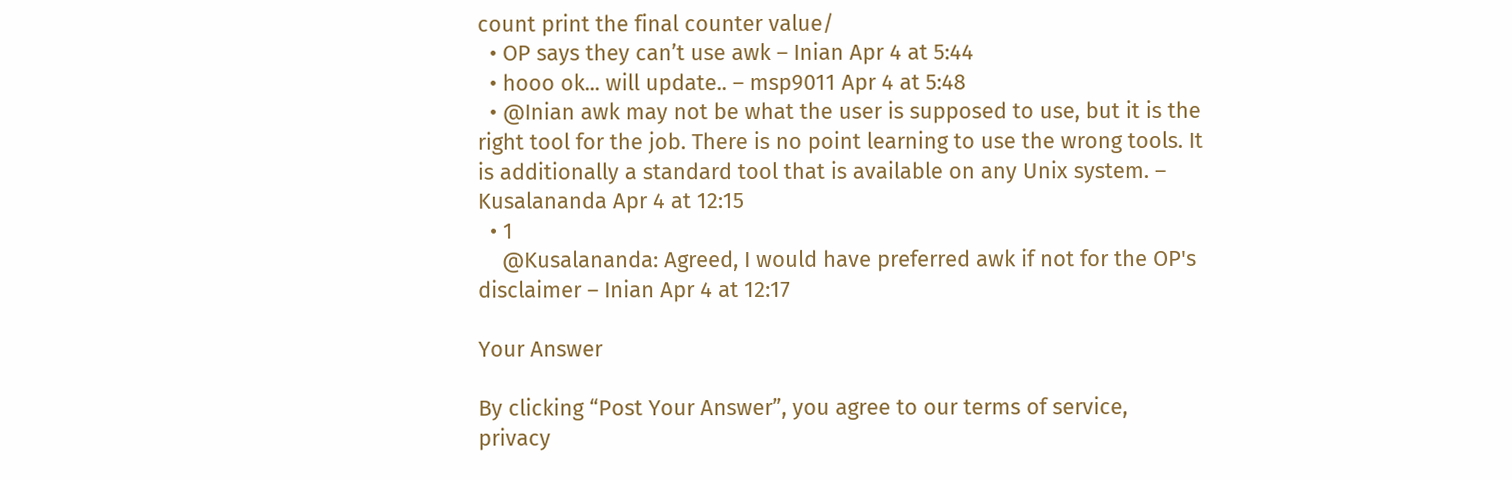count print the final counter value/
  • OP says they can’t use awk – Inian Apr 4 at 5:44
  • hooo ok... will update.. – msp9011 Apr 4 at 5:48
  • @Inian awk may not be what the user is supposed to use, but it is the right tool for the job. There is no point learning to use the wrong tools. It is additionally a standard tool that is available on any Unix system. – Kusalananda Apr 4 at 12:15
  • 1
    @Kusalananda: Agreed, I would have preferred awk if not for the OP's disclaimer – Inian Apr 4 at 12:17

Your Answer

By clicking “Post Your Answer”, you agree to our terms of service, privacy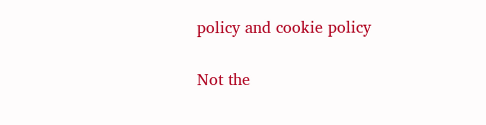policy and cookie policy

Not the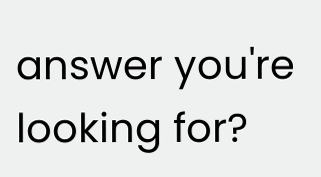answer you're looking for?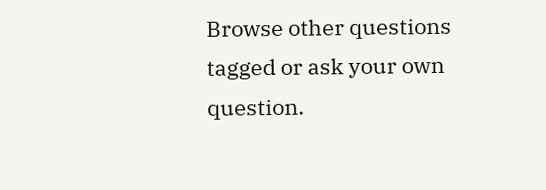Browse other questions tagged or ask your own question.